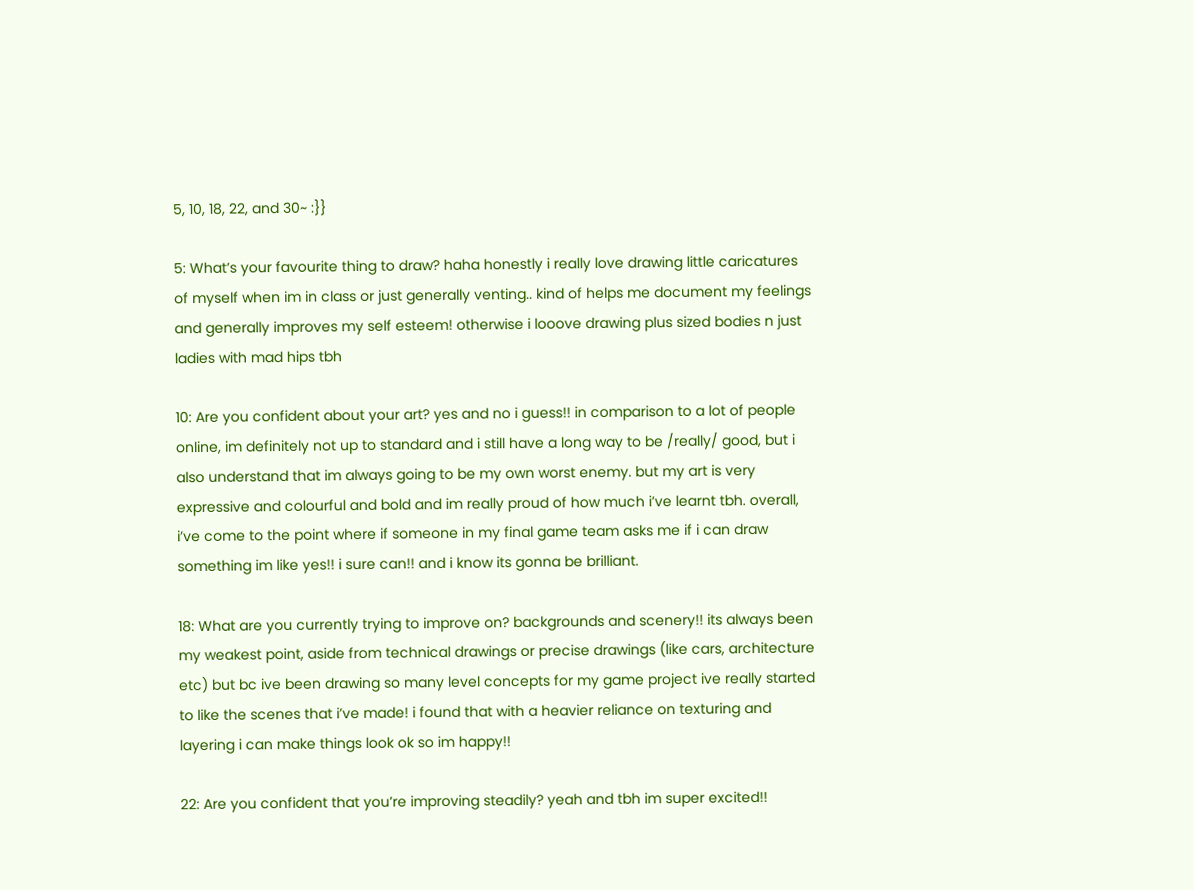5, 10, 18, 22, and 30~ :}}

5: What’s your favourite thing to draw? haha honestly i really love drawing little caricatures of myself when im in class or just generally venting.. kind of helps me document my feelings and generally improves my self esteem! otherwise i looove drawing plus sized bodies n just ladies with mad hips tbh

10: Are you confident about your art? yes and no i guess!! in comparison to a lot of people online, im definitely not up to standard and i still have a long way to be /really/ good, but i also understand that im always going to be my own worst enemy. but my art is very expressive and colourful and bold and im really proud of how much i’ve learnt tbh. overall, i’ve come to the point where if someone in my final game team asks me if i can draw something im like yes!! i sure can!! and i know its gonna be brilliant.

18: What are you currently trying to improve on? backgrounds and scenery!! its always been my weakest point, aside from technical drawings or precise drawings (like cars, architecture etc) but bc ive been drawing so many level concepts for my game project ive really started to like the scenes that i’ve made! i found that with a heavier reliance on texturing and layering i can make things look ok so im happy!!

22: Are you confident that you’re improving steadily? yeah and tbh im super excited!!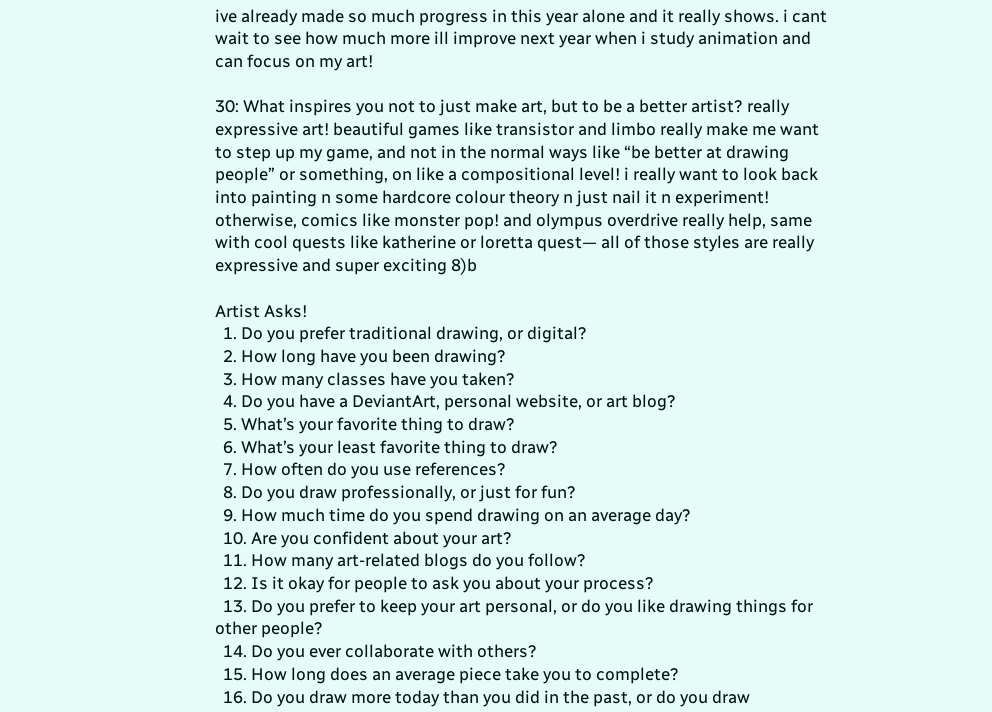ive already made so much progress in this year alone and it really shows. i cant wait to see how much more ill improve next year when i study animation and can focus on my art!

30: What inspires you not to just make art, but to be a better artist? really expressive art! beautiful games like transistor and limbo really make me want to step up my game, and not in the normal ways like “be better at drawing people” or something, on like a compositional level! i really want to look back into painting n some hardcore colour theory n just nail it n experiment! otherwise, comics like monster pop! and olympus overdrive really help, same with cool quests like katherine or loretta quest— all of those styles are really expressive and super exciting 8)b

Artist Asks!
  1. Do you prefer traditional drawing, or digital?
  2. How long have you been drawing?
  3. How many classes have you taken?
  4. Do you have a DeviantArt, personal website, or art blog?
  5. What’s your favorite thing to draw?
  6. What’s your least favorite thing to draw?
  7. How often do you use references?
  8. Do you draw professionally, or just for fun?
  9. How much time do you spend drawing on an average day?
  10. Are you confident about your art?
  11. How many art-related blogs do you follow?
  12. Is it okay for people to ask you about your process?
  13. Do you prefer to keep your art personal, or do you like drawing things for other people?
  14. Do you ever collaborate with others?
  15. How long does an average piece take you to complete?
  16. Do you draw more today than you did in the past, or do you draw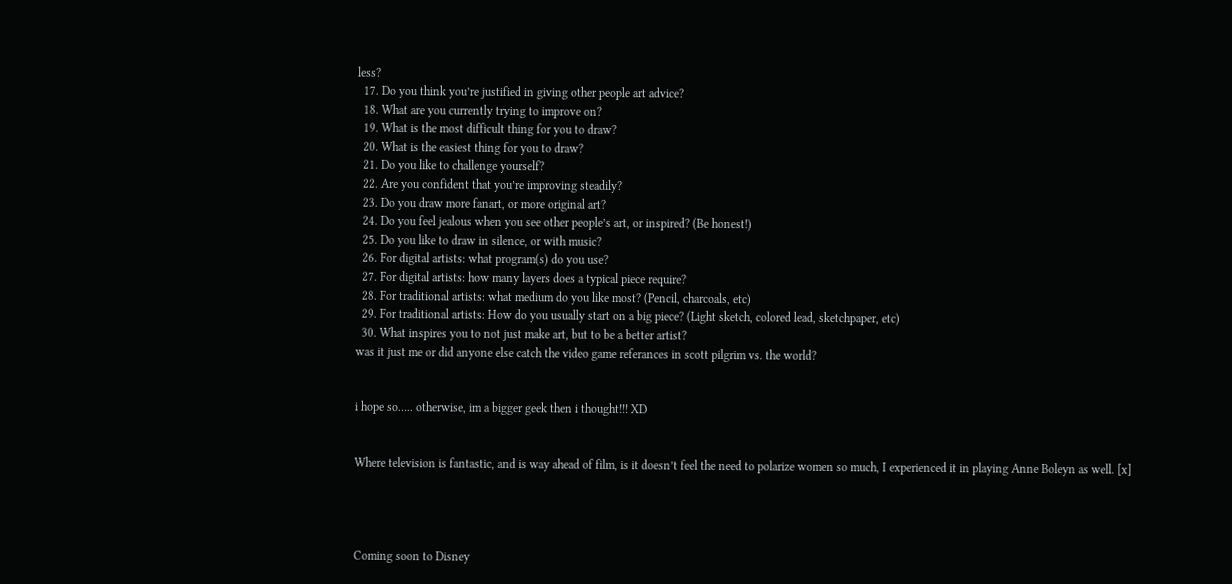less?
  17. Do you think you’re justified in giving other people art advice?
  18. What are you currently trying to improve on?
  19. What is the most difficult thing for you to draw?
  20. What is the easiest thing for you to draw?
  21. Do you like to challenge yourself?
  22. Are you confident that you’re improving steadily?
  23. Do you draw more fanart, or more original art?
  24. Do you feel jealous when you see other people’s art, or inspired? (Be honest!)
  25. Do you like to draw in silence, or with music?
  26. For digital artists: what program(s) do you use?
  27. For digital artists: how many layers does a typical piece require?
  28. For traditional artists: what medium do you like most? (Pencil, charcoals, etc)
  29. For traditional artists: How do you usually start on a big piece? (Light sketch, colored lead, sketchpaper, etc)
  30. What inspires you to not just make art, but to be a better artist?
was it just me or did anyone else catch the video game referances in scott pilgrim vs. the world?


i hope so….. otherwise, im a bigger geek then i thought!!! XD


Where television is fantastic, and is way ahead of film, is it doesn’t feel the need to polarize women so much, I experienced it in playing Anne Boleyn as well. [x]




Coming soon to Disney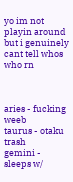yo im not playin around but i genuinely cant tell whos who rn



aries - fucking weeb
taurus - otaku trash
gemini - sleeps w/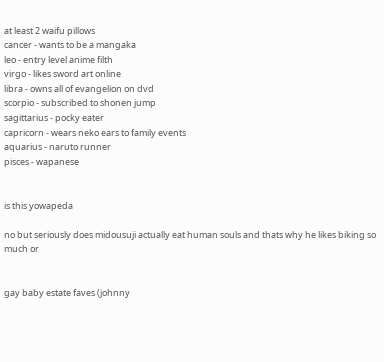at least 2 waifu pillows
cancer - wants to be a mangaka
leo - entry level anime filth
virgo - likes sword art online
libra - owns all of evangelion on dvd
scorpio - subscribed to shonen jump
sagittarius - pocky eater
capricorn - wears neko ears to family events
aquarius - naruto runner
pisces - wapanese


is this yowapeda

no but seriously does midousuji actually eat human souls and thats why he likes biking so much or


gay baby estate faves (johnny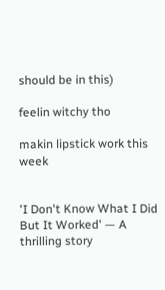should be in this)

feelin witchy tho

makin lipstick work this week


'I Don't Know What I Did But It Worked' — A thrilling story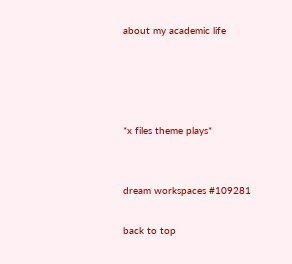about my academic life




*x files theme plays*


dream workspaces #109281

back to top